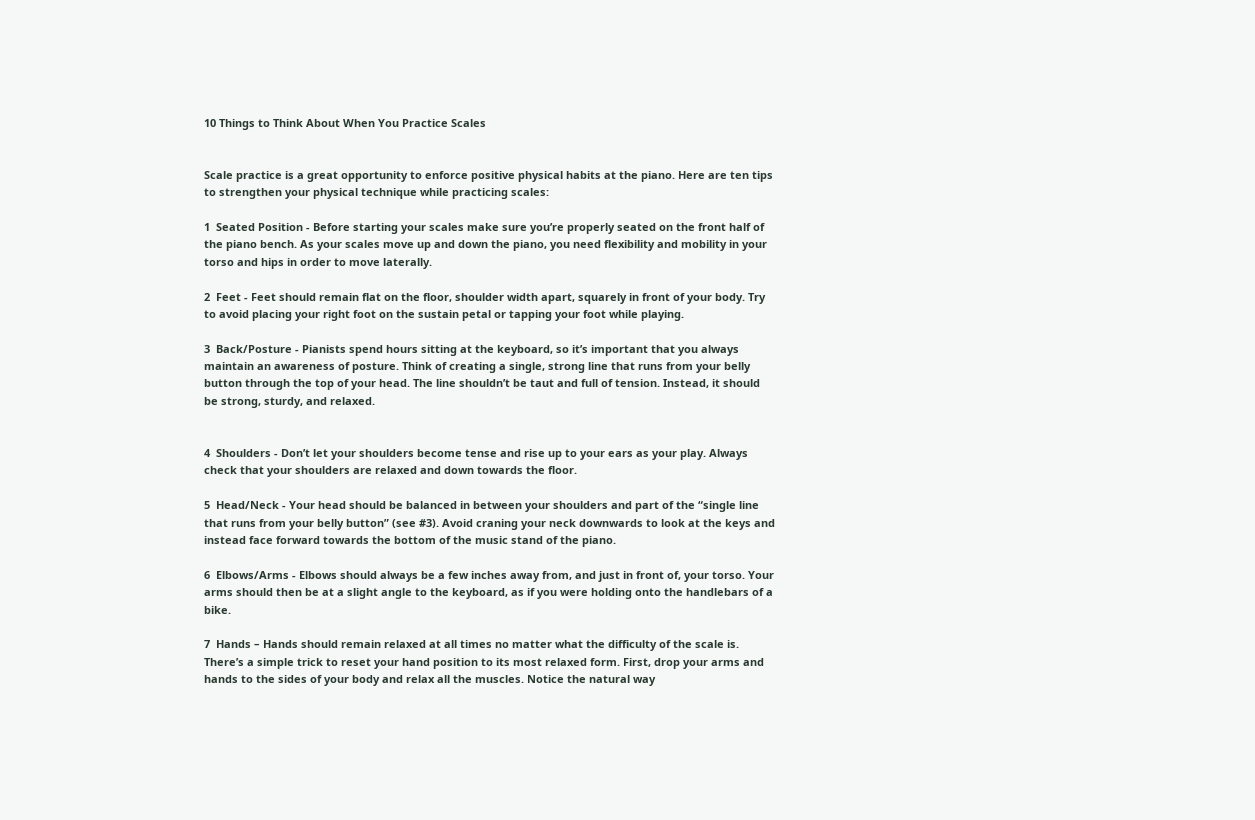10 Things to Think About When You Practice Scales


Scale practice is a great opportunity to enforce positive physical habits at the piano. Here are ten tips to strengthen your physical technique while practicing scales:

1  Seated Position - Before starting your scales make sure you’re properly seated on the front half of the piano bench. As your scales move up and down the piano, you need flexibility and mobility in your torso and hips in order to move laterally.

2  Feet - Feet should remain flat on the floor, shoulder width apart, squarely in front of your body. Try to avoid placing your right foot on the sustain petal or tapping your foot while playing.

3  Back/Posture - Pianists spend hours sitting at the keyboard, so it’s important that you always maintain an awareness of posture. Think of creating a single, strong line that runs from your belly button through the top of your head. The line shouldn’t be taut and full of tension. Instead, it should be strong, sturdy, and relaxed.


4  Shoulders - Don’t let your shoulders become tense and rise up to your ears as your play. Always check that your shoulders are relaxed and down towards the floor.

5  Head/Neck - Your head should be balanced in between your shoulders and part of the “single line that runs from your belly button” (see #3). Avoid craning your neck downwards to look at the keys and instead face forward towards the bottom of the music stand of the piano.

6  Elbows/Arms - Elbows should always be a few inches away from, and just in front of, your torso. Your arms should then be at a slight angle to the keyboard, as if you were holding onto the handlebars of a bike.

7  Hands – Hands should remain relaxed at all times no matter what the difficulty of the scale is. There’s a simple trick to reset your hand position to its most relaxed form. First, drop your arms and hands to the sides of your body and relax all the muscles. Notice the natural way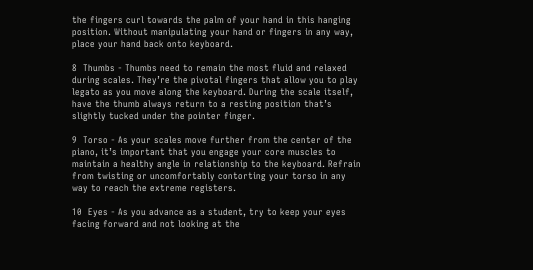the fingers curl towards the palm of your hand in this hanging position. Without manipulating your hand or fingers in any way, place your hand back onto keyboard.

8  Thumbs - Thumbs need to remain the most fluid and relaxed during scales. They’re the pivotal fingers that allow you to play legato as you move along the keyboard. During the scale itself, have the thumb always return to a resting position that’s slightly tucked under the pointer finger.

9  Torso - As your scales move further from the center of the piano, it’s important that you engage your core muscles to maintain a healthy angle in relationship to the keyboard. Refrain from twisting or uncomfortably contorting your torso in any way to reach the extreme registers.

10  Eyes - As you advance as a student, try to keep your eyes facing forward and not looking at the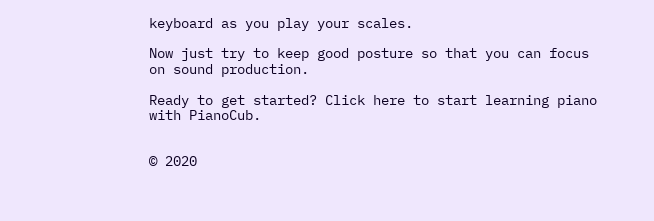keyboard as you play your scales.

Now just try to keep good posture so that you can focus on sound production.

Ready to get started? Click here to start learning piano with PianoCub.


© 2020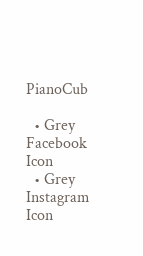PianoCub

  • Grey Facebook Icon
  • Grey Instagram Icon